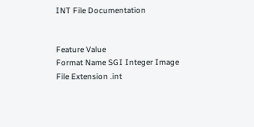INT File Documentation


Feature Value
Format Name SGI Integer Image
File Extension .int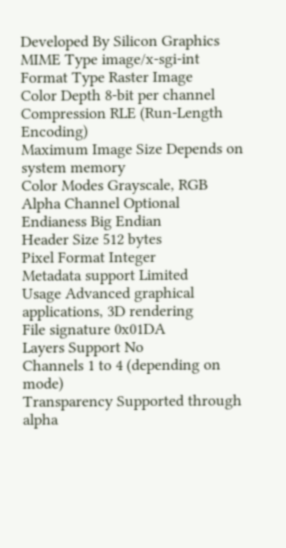Developed By Silicon Graphics
MIME Type image/x-sgi-int
Format Type Raster Image
Color Depth 8-bit per channel
Compression RLE (Run-Length Encoding)
Maximum Image Size Depends on system memory
Color Modes Grayscale, RGB
Alpha Channel Optional
Endianess Big Endian
Header Size 512 bytes
Pixel Format Integer
Metadata support Limited
Usage Advanced graphical applications, 3D rendering
File signature 0x01DA
Layers Support No
Channels 1 to 4 (depending on mode)
Transparency Supported through alpha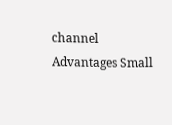channel
Advantages Small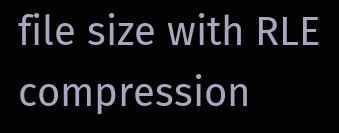file size with RLE compression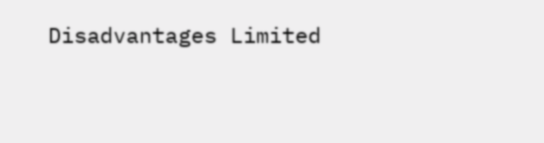Disadvantages Limited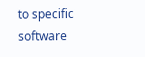to specific software